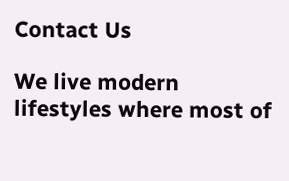Contact Us

We live modern lifestyles where most of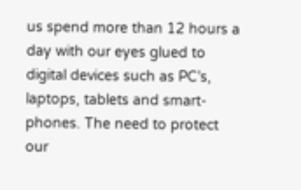us spend more than 12 hours a day with our eyes glued to digital devices such as PC’s, laptops, tablets and smart-phones. The need to protect our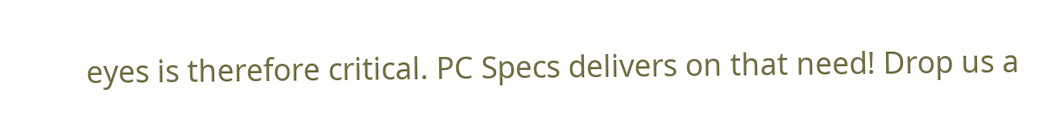eyes is therefore critical. PC Specs delivers on that need! Drop us a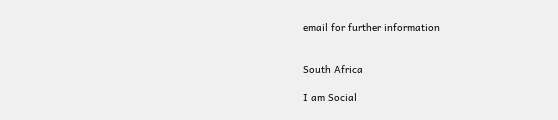email for further information


South Africa

I am Social